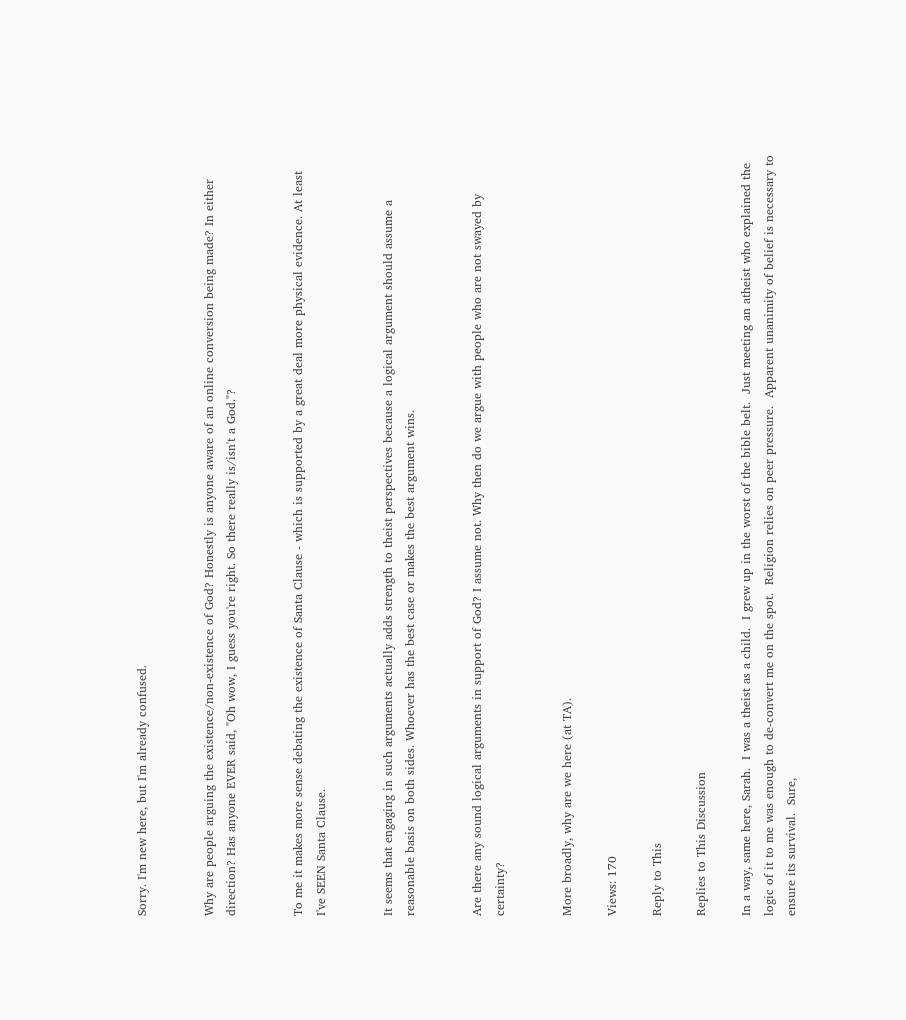Sorry. I'm new here, but I'm already confused.


Why are people arguing the existence/non-existence of God? Honestly is anyone aware of an online conversion being made? In either direction? Has anyone EVER said, "Oh wow, I guess you're right. So there really is/isn't a God."?


To me it makes more sense debating the existence of Santa Clause - which is supported by a great deal more physical evidence. At least I've SEEN Santa Clause.


It seems that engaging in such arguments actually adds strength to theist perspectives because a logical argument should assume a reasonable basis on both sides. Whoever has the best case or makes the best argument wins.


Are there any sound logical arguments in support of God? I assume not. Why then do we argue with people who are not swayed by certainty?


More broadly, why are we here (at TA).

Views: 170

Reply to This

Replies to This Discussion

In a way, same here, Sarah.  I was a theist as a child.  I grew up in the worst of the bible belt.  Just meeting an atheist who explained the logic of it to me was enough to de-convert me on the spot.  Religion relies on peer pressure.  Apparent unanimity of belief is necessary to ensure its survival.  Sure,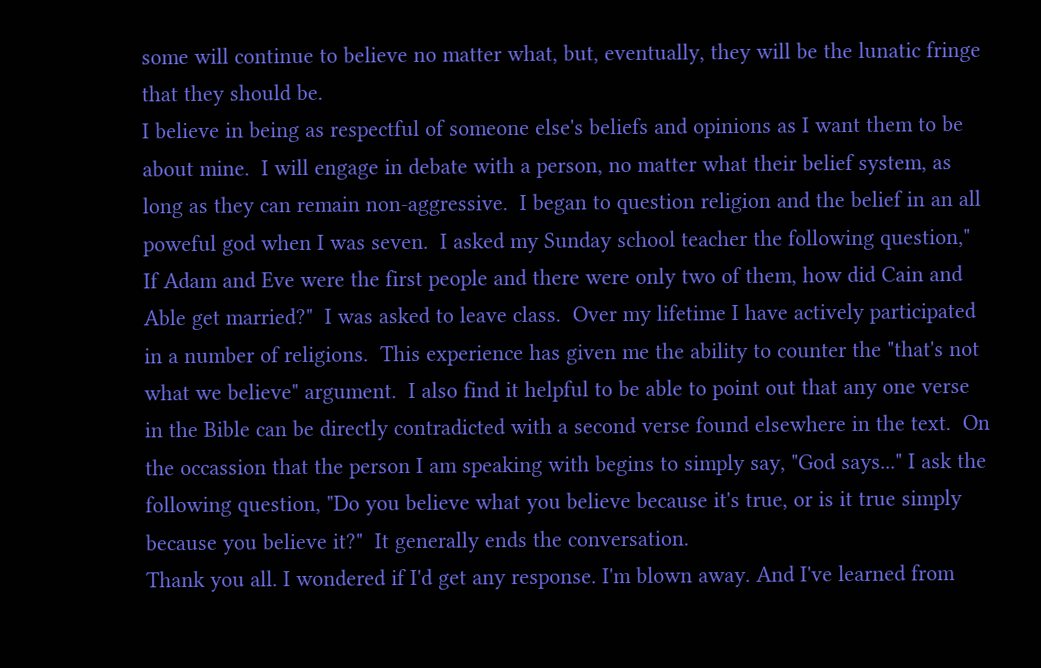some will continue to believe no matter what, but, eventually, they will be the lunatic fringe that they should be.
I believe in being as respectful of someone else's beliefs and opinions as I want them to be about mine.  I will engage in debate with a person, no matter what their belief system, as long as they can remain non-aggressive.  I began to question religion and the belief in an all poweful god when I was seven.  I asked my Sunday school teacher the following question," If Adam and Eve were the first people and there were only two of them, how did Cain and Able get married?"  I was asked to leave class.  Over my lifetime I have actively participated in a number of religions.  This experience has given me the ability to counter the "that's not what we believe" argument.  I also find it helpful to be able to point out that any one verse in the Bible can be directly contradicted with a second verse found elsewhere in the text.  On the occassion that the person I am speaking with begins to simply say, "God says..." I ask the following question, "Do you believe what you believe because it's true, or is it true simply because you believe it?"  It generally ends the conversation.
Thank you all. I wondered if I'd get any response. I'm blown away. And I've learned from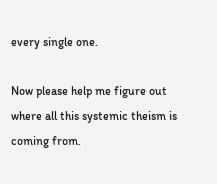every single one.

Now please help me figure out where all this systemic theism is coming from.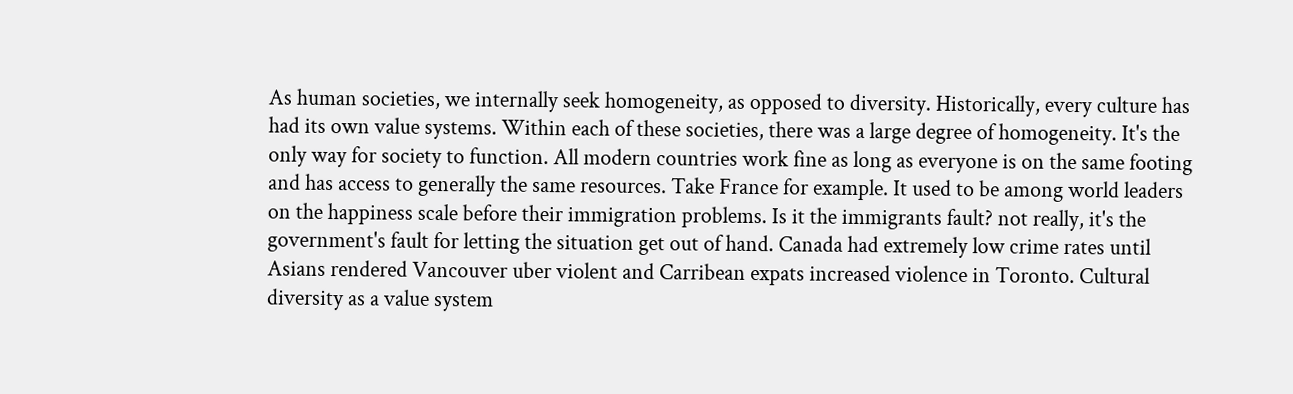As human societies, we internally seek homogeneity, as opposed to diversity. Historically, every culture has had its own value systems. Within each of these societies, there was a large degree of homogeneity. It's the only way for society to function. All modern countries work fine as long as everyone is on the same footing and has access to generally the same resources. Take France for example. It used to be among world leaders on the happiness scale before their immigration problems. Is it the immigrants fault? not really, it's the government's fault for letting the situation get out of hand. Canada had extremely low crime rates until Asians rendered Vancouver uber violent and Carribean expats increased violence in Toronto. Cultural diversity as a value system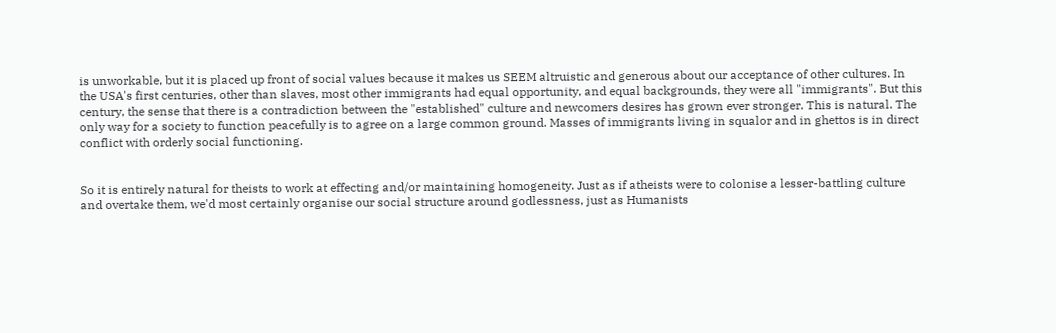is unworkable, but it is placed up front of social values because it makes us SEEM altruistic and generous about our acceptance of other cultures. In the USA's first centuries, other than slaves, most other immigrants had equal opportunity, and equal backgrounds, they were all "immigrants". But this century, the sense that there is a contradiction between the "established" culture and newcomers desires has grown ever stronger. This is natural. The only way for a society to function peacefully is to agree on a large common ground. Masses of immigrants living in squalor and in ghettos is in direct conflict with orderly social functioning.


So it is entirely natural for theists to work at effecting and/or maintaining homogeneity. Just as if atheists were to colonise a lesser-battling culture and overtake them, we'd most certainly organise our social structure around godlessness, just as Humanists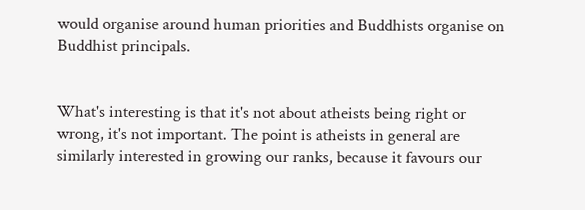would organise around human priorities and Buddhists organise on Buddhist principals.


What's interesting is that it's not about atheists being right or wrong, it's not important. The point is atheists in general are similarly interested in growing our ranks, because it favours our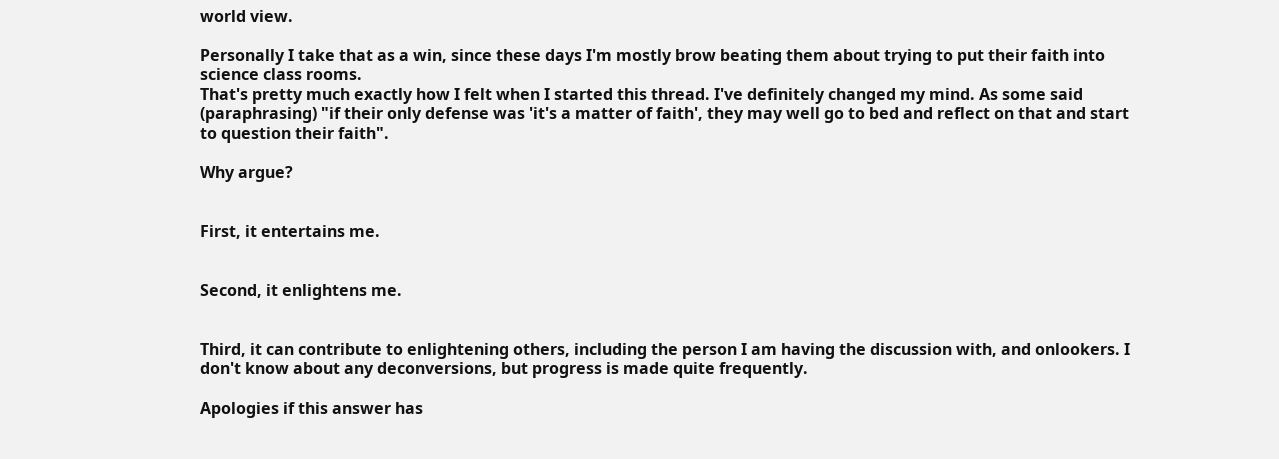world view.

Personally I take that as a win, since these days I'm mostly brow beating them about trying to put their faith into science class rooms.
That's pretty much exactly how I felt when I started this thread. I've definitely changed my mind. As some said (paraphrasing) "if their only defense was 'it's a matter of faith', they may well go to bed and reflect on that and start to question their faith".

Why argue?


First, it entertains me.


Second, it enlightens me.


Third, it can contribute to enlightening others, including the person I am having the discussion with, and onlookers. I don't know about any deconversions, but progress is made quite frequently.

Apologies if this answer has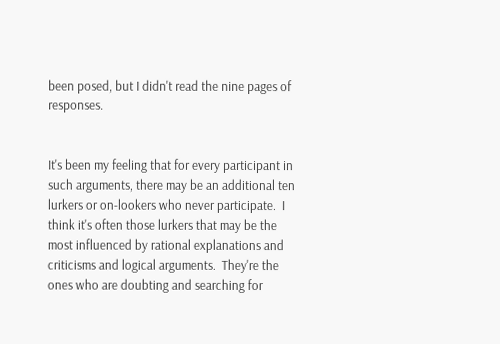been posed, but I didn't read the nine pages of responses.


It's been my feeling that for every participant in such arguments, there may be an additional ten lurkers or on-lookers who never participate.  I think it's often those lurkers that may be the most influenced by rational explanations and criticisms and logical arguments.  They're the ones who are doubting and searching for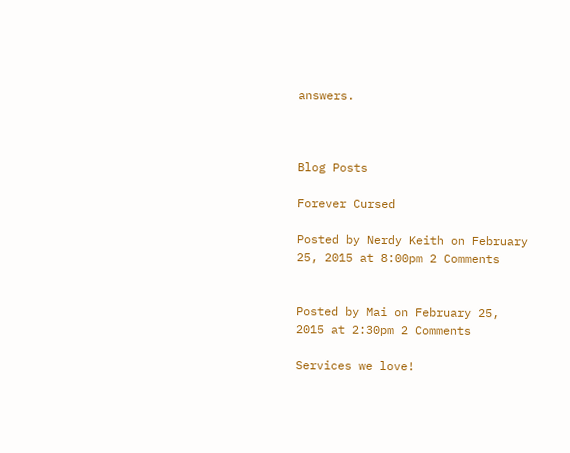answers.



Blog Posts

Forever Cursed

Posted by Nerdy Keith on February 25, 2015 at 8:00pm 2 Comments


Posted by Mai on February 25, 2015 at 2:30pm 2 Comments

Services we love!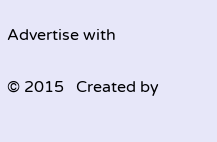Advertise with

© 2015   Created by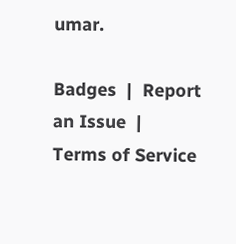umar.

Badges  |  Report an Issue  |  Terms of Service